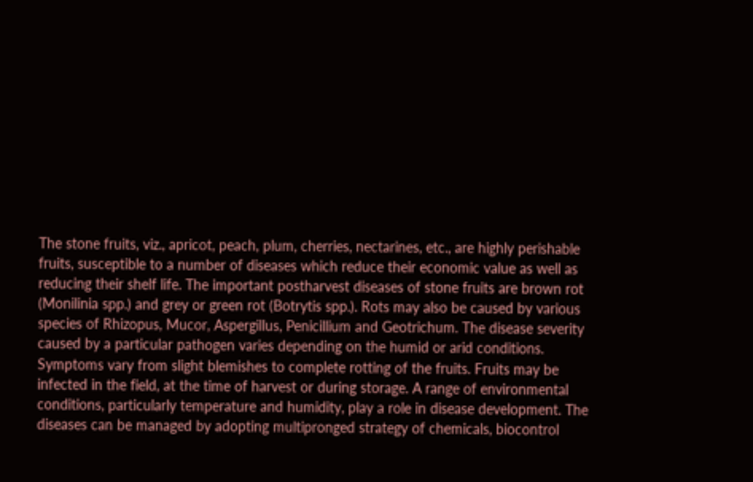The stone fruits, viz., apricot, peach, plum, cherries, nectarines, etc., are highly perishable fruits, susceptible to a number of diseases which reduce their economic value as well as reducing their shelf life. The important postharvest diseases of stone fruits are brown rot (Monilinia spp.) and grey or green rot (Botrytis spp.). Rots may also be caused by various species of Rhizopus, Mucor, Aspergillus, Penicillium and Geotrichum. The disease severity caused by a particular pathogen varies depending on the humid or arid conditions. Symptoms vary from slight blemishes to complete rotting of the fruits. Fruits may be infected in the field, at the time of harvest or during storage. A range of environmental conditions, particularly temperature and humidity, play a role in disease development. The diseases can be managed by adopting multipronged strategy of chemicals, biocontrol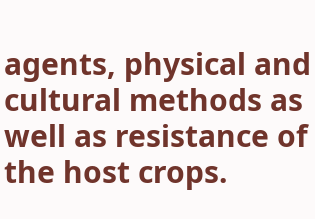agents, physical and cultural methods as well as resistance of the host crops.